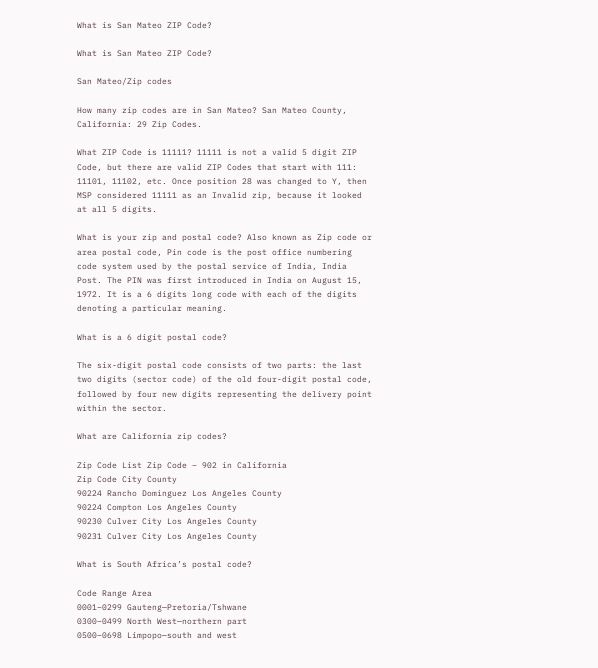What is San Mateo ZIP Code?

What is San Mateo ZIP Code?

San Mateo/Zip codes

How many zip codes are in San Mateo? San Mateo County, California: 29 Zip Codes.

What ZIP Code is 11111? 11111 is not a valid 5 digit ZIP Code, but there are valid ZIP Codes that start with 111: 11101, 11102, etc. Once position 28 was changed to Y, then MSP considered 11111 as an Invalid zip, because it looked at all 5 digits.

What is your zip and postal code? Also known as Zip code or area postal code, Pin code is the post office numbering code system used by the postal service of India, India Post. The PIN was first introduced in India on August 15, 1972. It is a 6 digits long code with each of the digits denoting a particular meaning.

What is a 6 digit postal code?

The six-digit postal code consists of two parts: the last two digits (sector code) of the old four-digit postal code, followed by four new digits representing the delivery point within the sector.

What are California zip codes?

Zip Code List Zip Code – 902 in California
Zip Code City County
90224 Rancho Dominguez Los Angeles County
90224 Compton Los Angeles County
90230 Culver City Los Angeles County
90231 Culver City Los Angeles County

What is South Africa’s postal code?

Code Range Area
0001–0299 Gauteng—Pretoria/Tshwane
0300–0499 North West—northern part
0500–0698 Limpopo—south and west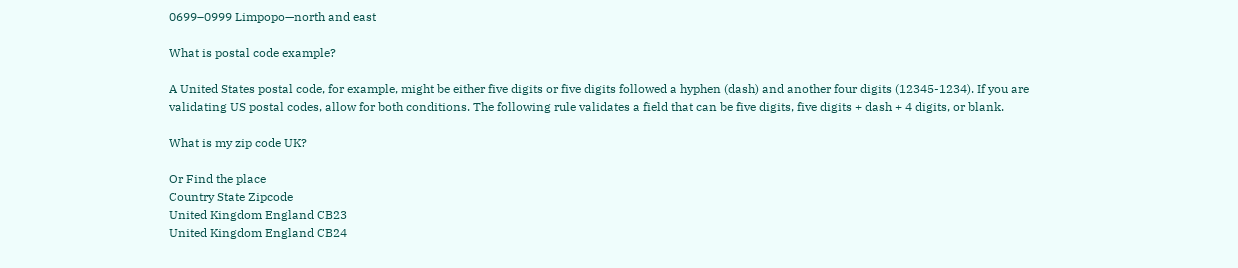0699–0999 Limpopo—north and east

What is postal code example?

A United States postal code, for example, might be either five digits or five digits followed a hyphen (dash) and another four digits (12345-1234). If you are validating US postal codes, allow for both conditions. The following rule validates a field that can be five digits, five digits + dash + 4 digits, or blank.

What is my zip code UK?

Or Find the place
Country State Zipcode
United Kingdom England CB23
United Kingdom England CB24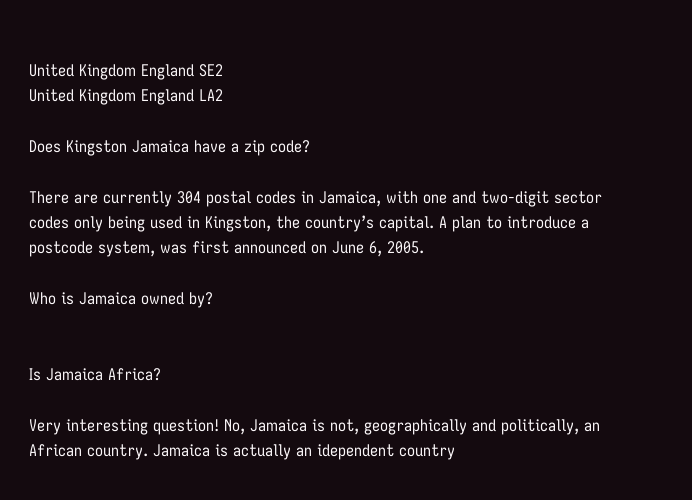United Kingdom England SE2
United Kingdom England LA2

Does Kingston Jamaica have a zip code?

There are currently 304 postal codes in Jamaica, with one and two-digit sector codes only being used in Kingston, the country’s capital. A plan to introduce a postcode system, was first announced on June 6, 2005.

Who is Jamaica owned by?


Is Jamaica Africa?

Very interesting question! No, Jamaica is not, geographically and politically, an African country. Jamaica is actually an idependent country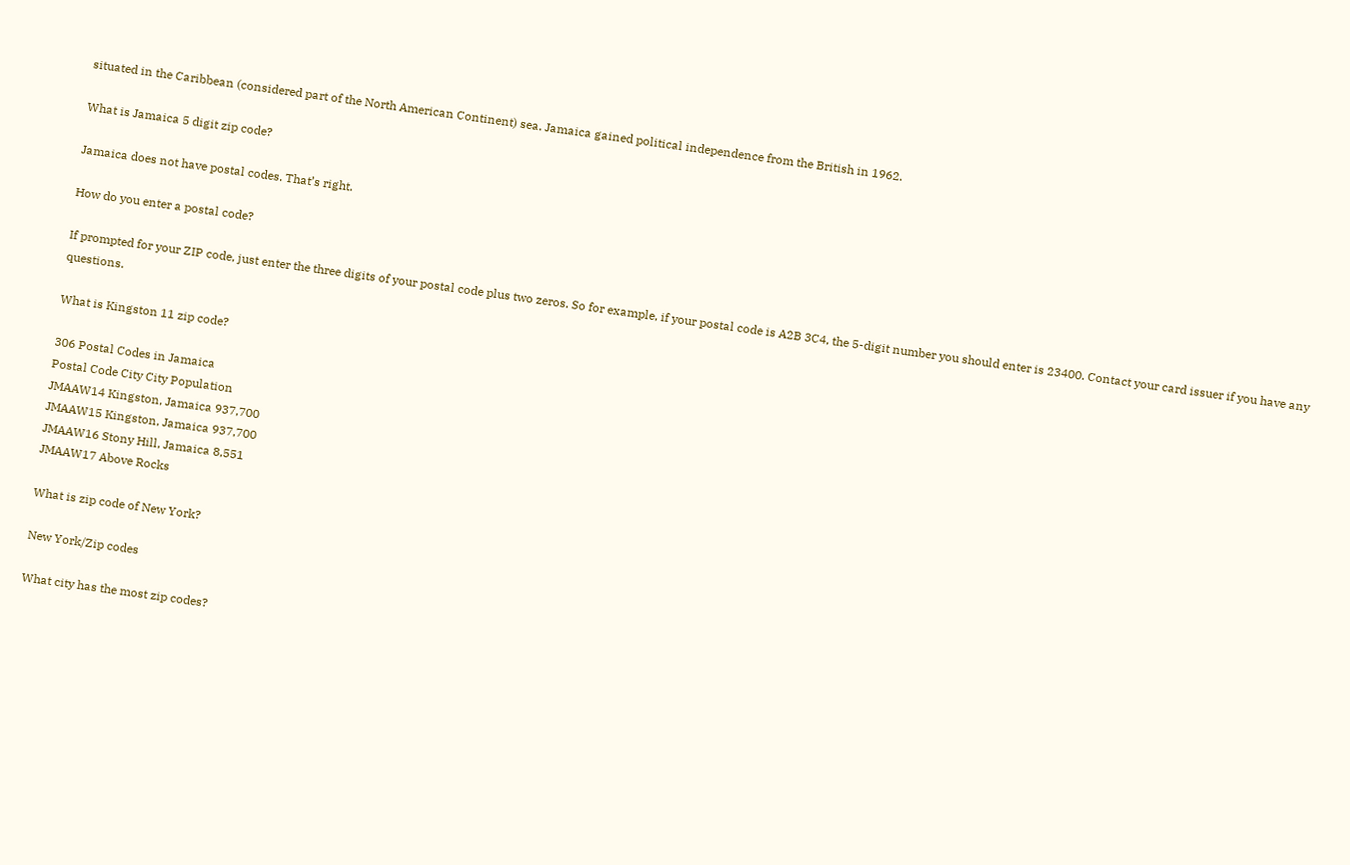situated in the Caribbean (considered part of the North American Continent) sea. Jamaica gained political independence from the British in 1962.

What is Jamaica 5 digit zip code?

Jamaica does not have postal codes. That’s right.

How do you enter a postal code?

If prompted for your ZIP code, just enter the three digits of your postal code plus two zeros. So for example, if your postal code is A2B 3C4, the 5-digit number you should enter is 23400. Contact your card issuer if you have any questions.

What is Kingston 11 zip code?

306 Postal Codes in Jamaica
Postal Code City City Population
JMAAW14 Kingston, Jamaica 937,700
JMAAW15 Kingston, Jamaica 937,700
JMAAW16 Stony Hill, Jamaica 8,551
JMAAW17 Above Rocks

What is zip code of New York?

New York/Zip codes

What city has the most zip codes?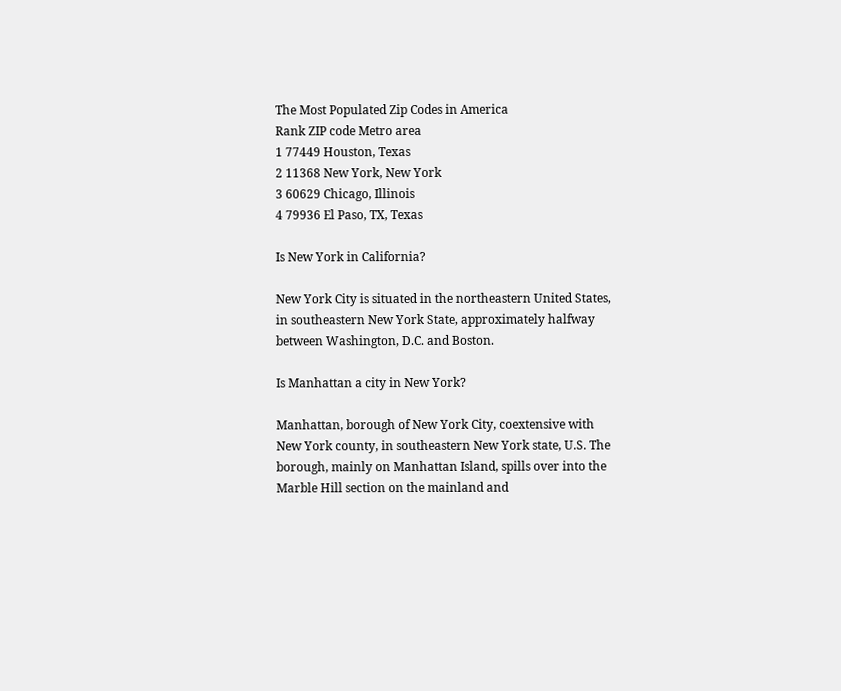The Most Populated Zip Codes in America
Rank ZIP code Metro area
1 77449 Houston, Texas
2 11368 New York, New York
3 60629 Chicago, Illinois
4 79936 El Paso, TX, Texas

Is New York in California?

New York City is situated in the northeastern United States, in southeastern New York State, approximately halfway between Washington, D.C. and Boston.

Is Manhattan a city in New York?

Manhattan, borough of New York City, coextensive with New York county, in southeastern New York state, U.S. The borough, mainly on Manhattan Island, spills over into the Marble Hill section on the mainland and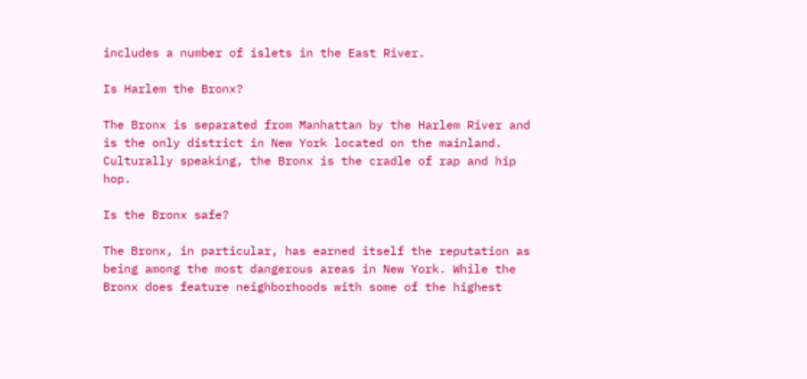includes a number of islets in the East River.

Is Harlem the Bronx?

The Bronx is separated from Manhattan by the Harlem River and is the only district in New York located on the mainland. Culturally speaking, the Bronx is the cradle of rap and hip hop.

Is the Bronx safe?

The Bronx, in particular, has earned itself the reputation as being among the most dangerous areas in New York. While the Bronx does feature neighborhoods with some of the highest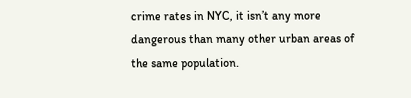crime rates in NYC, it isn’t any more dangerous than many other urban areas of the same population.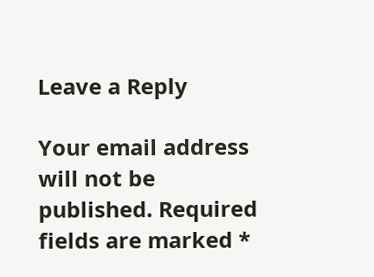Leave a Reply

Your email address will not be published. Required fields are marked *